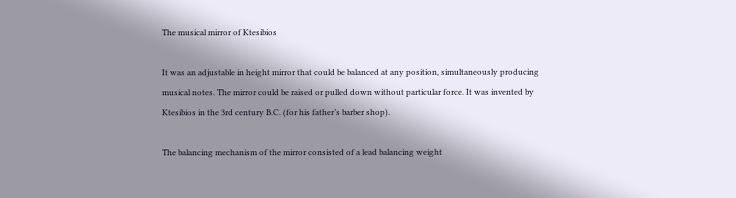The musical mirror of Ktesibios

It was an adjustable in height mirror that could be balanced at any position, simultaneously producing musical notes. The mirror could be raised or pulled down without particular force. It was invented by Ktesibios in the 3rd century B.C. (for his father’s barber shop).

The balancing mechanism of the mirror consisted of a lead balancing weight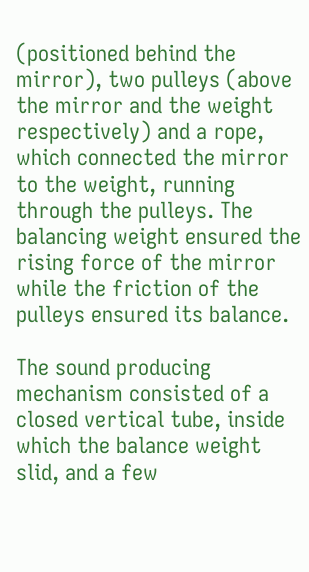(positioned behind the mirror), two pulleys (above the mirror and the weight respectively) and a rope, which connected the mirror to the weight, running through the pulleys. The balancing weight ensured the rising force of the mirror while the friction of the pulleys ensured its balance.

The sound producing mechanism consisted of a closed vertical tube, inside which the balance weight slid, and a few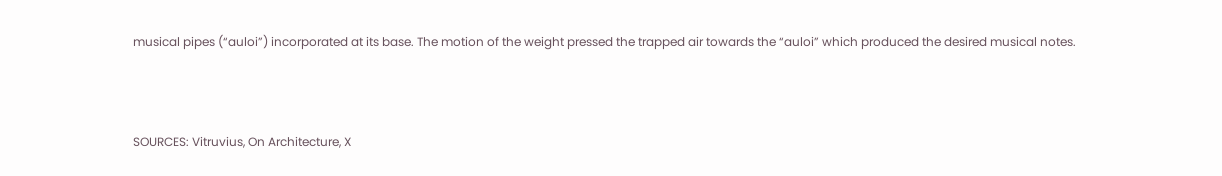musical pipes (“auloi”) incorporated at its base. The motion of the weight pressed the trapped air towards the “auloi” which produced the desired musical notes.



SOURCES: Vitruvius, On Architecture, X